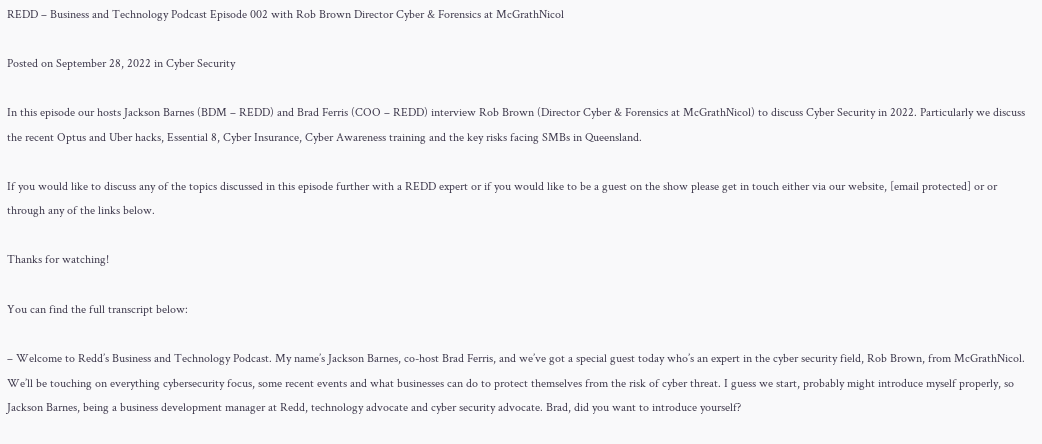REDD – Business and Technology Podcast Episode 002 with Rob Brown Director Cyber & Forensics at McGrathNicol

Posted on September 28, 2022 in Cyber Security

In this episode our hosts Jackson Barnes (BDM – REDD) and Brad Ferris (COO – REDD) interview Rob Brown (Director Cyber & Forensics at McGrathNicol) to discuss Cyber Security in 2022. Particularly we discuss the recent Optus and Uber hacks, Essential 8, Cyber Insurance, Cyber Awareness training and the key risks facing SMBs in Queensland.

If you would like to discuss any of the topics discussed in this episode further with a REDD expert or if you would like to be a guest on the show please get in touch either via our website, [email protected] or or through any of the links below.

Thanks for watching!

You can find the full transcript below:

– Welcome to Redd’s Business and Technology Podcast. My name’s Jackson Barnes, co-host Brad Ferris, and we’ve got a special guest today who’s an expert in the cyber security field, Rob Brown, from McGrathNicol. We’ll be touching on everything cybersecurity focus, some recent events and what businesses can do to protect themselves from the risk of cyber threat. I guess we start, probably might introduce myself properly, so Jackson Barnes, being a business development manager at Redd, technology advocate and cyber security advocate. Brad, did you want to introduce yourself?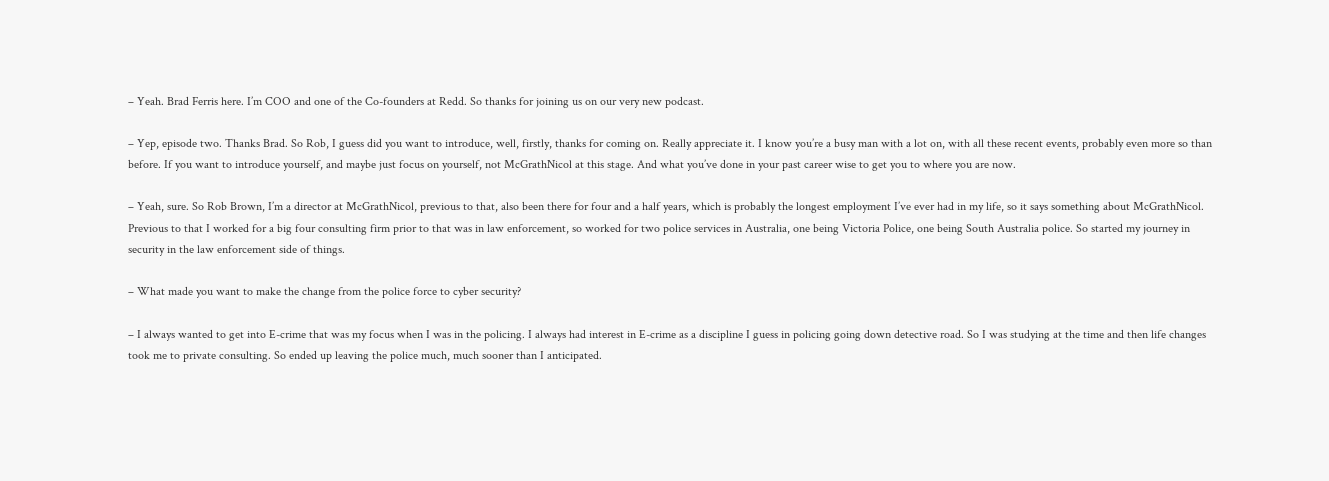– Yeah. Brad Ferris here. I’m COO and one of the Co-founders at Redd. So thanks for joining us on our very new podcast.

– Yep, episode two. Thanks Brad. So Rob, I guess did you want to introduce, well, firstly, thanks for coming on. Really appreciate it. I know you’re a busy man with a lot on, with all these recent events, probably even more so than before. If you want to introduce yourself, and maybe just focus on yourself, not McGrathNicol at this stage. And what you’ve done in your past career wise to get you to where you are now.

– Yeah, sure. So Rob Brown, I’m a director at McGrathNicol, previous to that, also been there for four and a half years, which is probably the longest employment I’ve ever had in my life, so it says something about McGrathNicol. Previous to that I worked for a big four consulting firm prior to that was in law enforcement, so worked for two police services in Australia, one being Victoria Police, one being South Australia police. So started my journey in security in the law enforcement side of things.

– What made you want to make the change from the police force to cyber security?

– I always wanted to get into E-crime that was my focus when I was in the policing. I always had interest in E-crime as a discipline I guess in policing going down detective road. So I was studying at the time and then life changes took me to private consulting. So ended up leaving the police much, much sooner than I anticipated.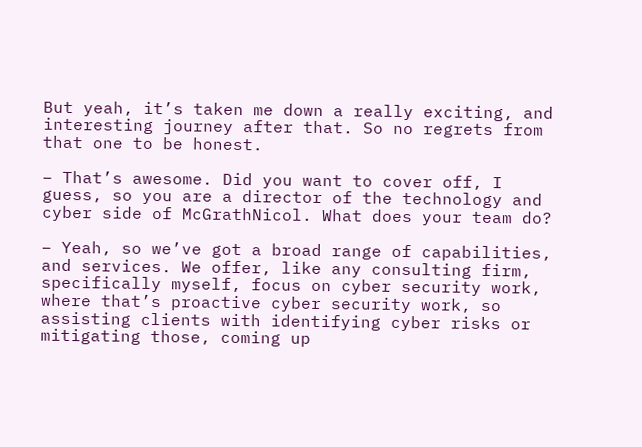But yeah, it’s taken me down a really exciting, and interesting journey after that. So no regrets from that one to be honest.

– That’s awesome. Did you want to cover off, I guess, so you are a director of the technology and cyber side of McGrathNicol. What does your team do?

– Yeah, so we’ve got a broad range of capabilities, and services. We offer, like any consulting firm, specifically myself, focus on cyber security work, where that’s proactive cyber security work, so assisting clients with identifying cyber risks or mitigating those, coming up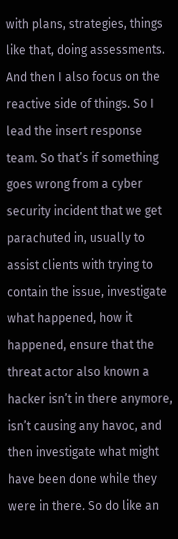with plans, strategies, things like that, doing assessments. And then I also focus on the reactive side of things. So I lead the insert response team. So that’s if something goes wrong from a cyber security incident that we get parachuted in, usually to assist clients with trying to contain the issue, investigate what happened, how it happened, ensure that the threat actor also known a hacker isn’t in there anymore, isn’t causing any havoc, and then investigate what might have been done while they were in there. So do like an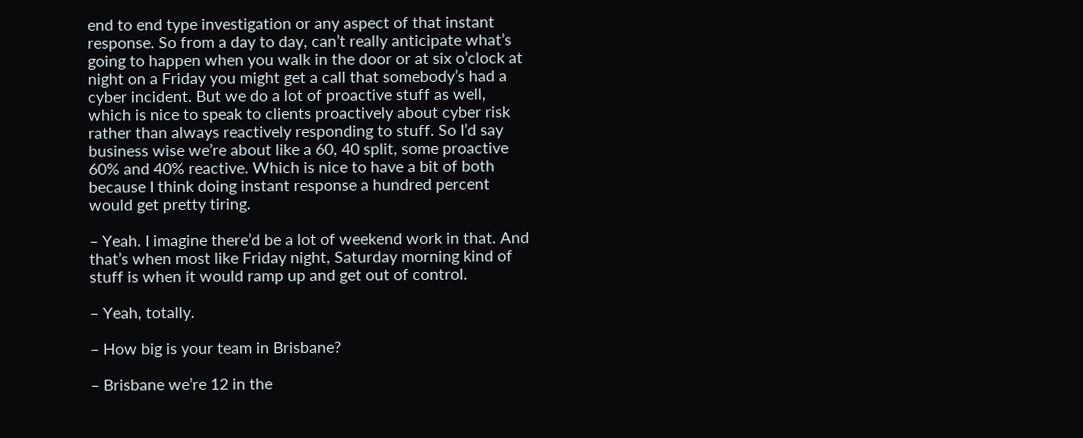end to end type investigation or any aspect of that instant response. So from a day to day, can’t really anticipate what’s going to happen when you walk in the door or at six o’clock at night on a Friday you might get a call that somebody’s had a cyber incident. But we do a lot of proactive stuff as well, which is nice to speak to clients proactively about cyber risk rather than always reactively responding to stuff. So I’d say business wise we’re about like a 60, 40 split, some proactive 60% and 40% reactive. Which is nice to have a bit of both because I think doing instant response a hundred percent would get pretty tiring.

– Yeah. I imagine there’d be a lot of weekend work in that. And that’s when most like Friday night, Saturday morning kind of stuff is when it would ramp up and get out of control.

– Yeah, totally.

– How big is your team in Brisbane?

– Brisbane we’re 12 in the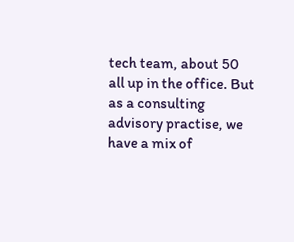tech team, about 50 all up in the office. But as a consulting advisory practise, we have a mix of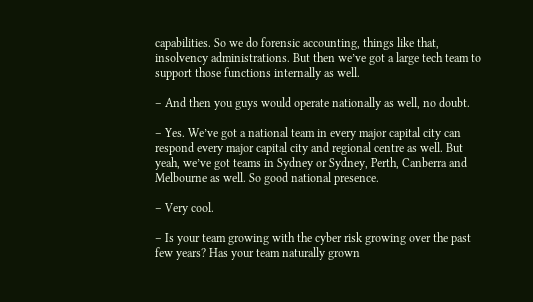capabilities. So we do forensic accounting, things like that, insolvency administrations. But then we’ve got a large tech team to support those functions internally as well.

– And then you guys would operate nationally as well, no doubt.

– Yes. We’ve got a national team in every major capital city can respond every major capital city and regional centre as well. But yeah, we’ve got teams in Sydney or Sydney, Perth, Canberra and Melbourne as well. So good national presence.

– Very cool.

– Is your team growing with the cyber risk growing over the past few years? Has your team naturally grown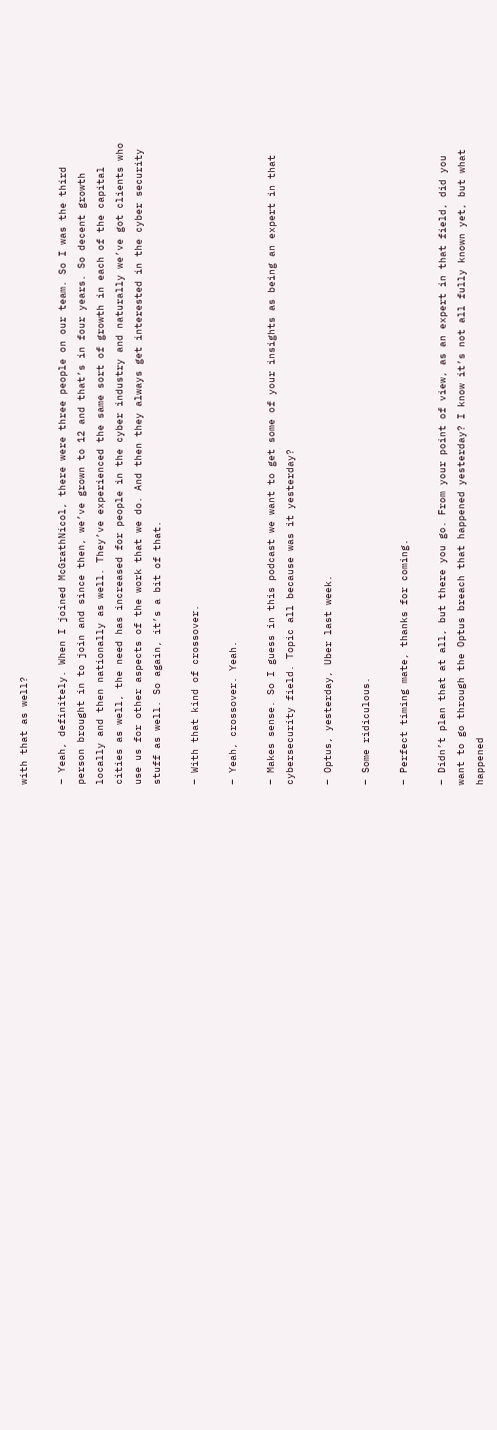with that as well?

– Yeah, definitely. When I joined McGrathNicol, there were three people on our team. So I was the third person brought in to join and since then, we’ve grown to 12 and that’s in four years. So decent growth locally and then nationally as well. They’ve experienced the same sort of growth in each of the capital cities as well, the need has increased for people in the cyber industry and naturally we’ve got clients who use us for other aspects of the work that we do. And then they always get interested in the cyber security stuff as well. So again, it’s a bit of that.

– With that kind of crossover.

– Yeah, crossover. Yeah.

– Makes sense. So I guess in this podcast we want to get some of your insights as being an expert in that cybersecurity field. Topic all because was it yesterday?

– Optus, yesterday, Uber last week.

– Some ridiculous.

– Perfect timing mate, thanks for coming.

– Didn’t plan that at all, but there you go. From your point of view, as an expert in that field, did you want to go through the Optus breach that happened yesterday? I know it’s not all fully known yet, but what happened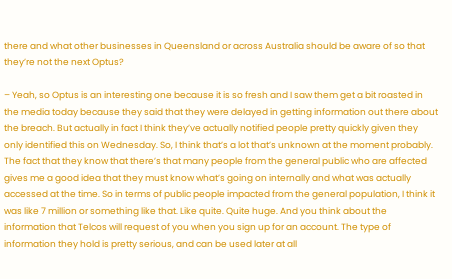there and what other businesses in Queensland or across Australia should be aware of so that they’re not the next Optus?

– Yeah, so Optus is an interesting one because it is so fresh and I saw them get a bit roasted in the media today because they said that they were delayed in getting information out there about the breach. But actually in fact I think they’ve actually notified people pretty quickly given they only identified this on Wednesday. So, I think that’s a lot that’s unknown at the moment probably. The fact that they know that there’s that many people from the general public who are affected gives me a good idea that they must know what’s going on internally and what was actually accessed at the time. So in terms of public people impacted from the general population, I think it was like 7 million or something like that. Like quite. Quite huge. And you think about the information that Telcos will request of you when you sign up for an account. The type of information they hold is pretty serious, and can be used later at all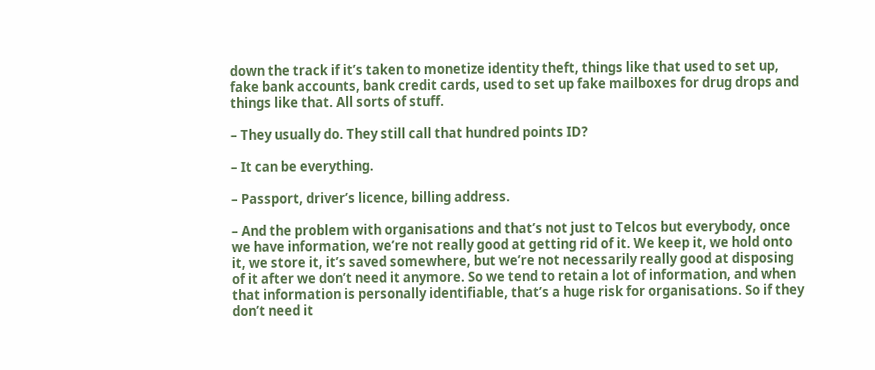down the track if it’s taken to monetize identity theft, things like that used to set up, fake bank accounts, bank credit cards, used to set up fake mailboxes for drug drops and things like that. All sorts of stuff.

– They usually do. They still call that hundred points ID?

– It can be everything.

– Passport, driver’s licence, billing address.

– And the problem with organisations and that’s not just to Telcos but everybody, once we have information, we’re not really good at getting rid of it. We keep it, we hold onto it, we store it, it’s saved somewhere, but we’re not necessarily really good at disposing of it after we don’t need it anymore. So we tend to retain a lot of information, and when that information is personally identifiable, that’s a huge risk for organisations. So if they don’t need it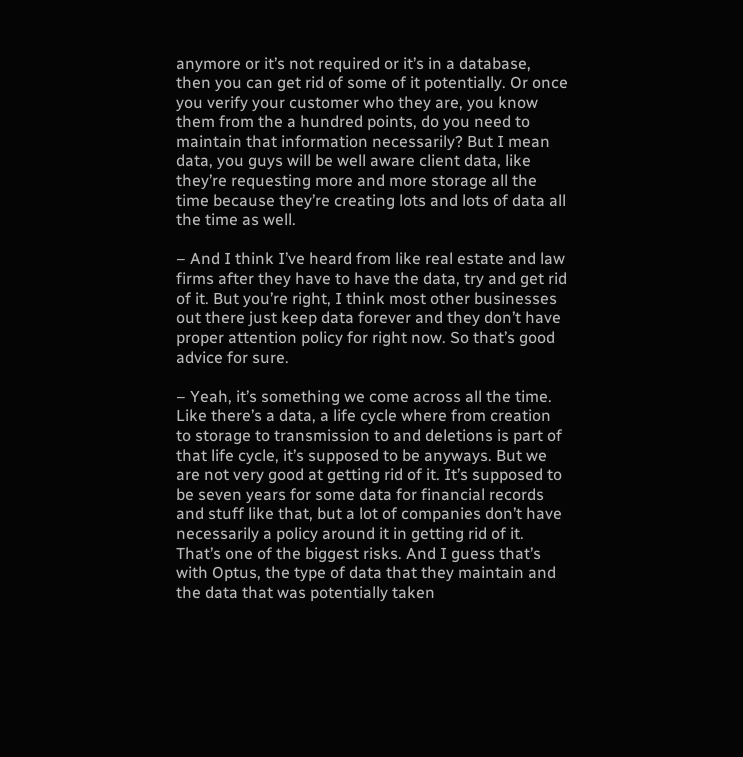anymore or it’s not required or it’s in a database, then you can get rid of some of it potentially. Or once you verify your customer who they are, you know them from the a hundred points, do you need to maintain that information necessarily? But I mean data, you guys will be well aware client data, like they’re requesting more and more storage all the time because they’re creating lots and lots of data all the time as well.

– And I think I’ve heard from like real estate and law firms after they have to have the data, try and get rid of it. But you’re right, I think most other businesses out there just keep data forever and they don’t have proper attention policy for right now. So that’s good advice for sure.

– Yeah, it’s something we come across all the time. Like there’s a data, a life cycle where from creation to storage to transmission to and deletions is part of that life cycle, it’s supposed to be anyways. But we are not very good at getting rid of it. It’s supposed to be seven years for some data for financial records and stuff like that, but a lot of companies don’t have necessarily a policy around it in getting rid of it. That’s one of the biggest risks. And I guess that’s with Optus, the type of data that they maintain and the data that was potentially taken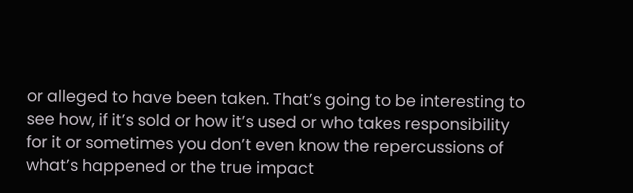or alleged to have been taken. That’s going to be interesting to see how, if it’s sold or how it’s used or who takes responsibility for it or sometimes you don’t even know the repercussions of what’s happened or the true impact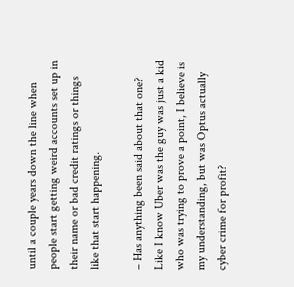until a couple years down the line when people start getting weird accounts set up in their name or bad credit ratings or things like that start happening.

– Has anything been said about that one? Like I know Uber was the guy was just a kid who was trying to prove a point, I believe is my understanding, but was Optus actually cyber crime for profit?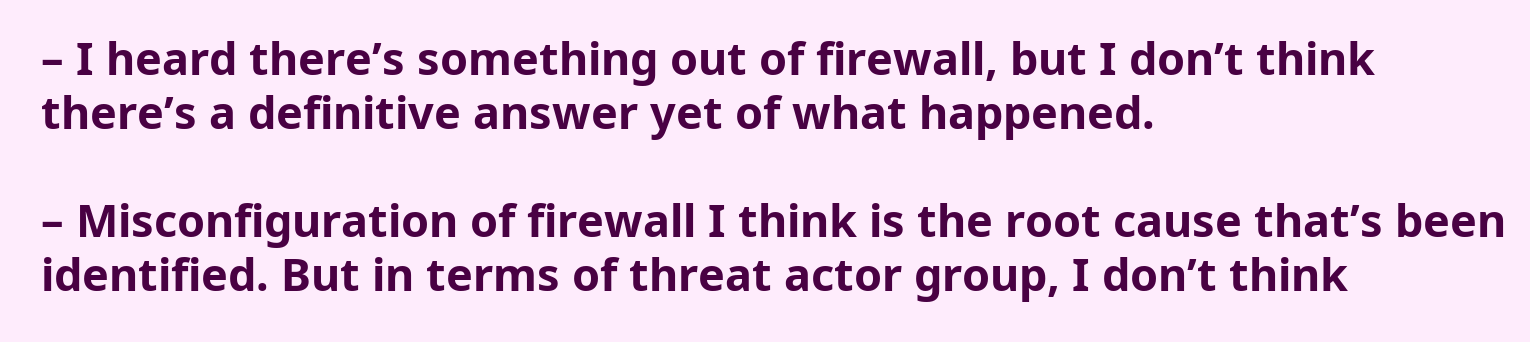– I heard there’s something out of firewall, but I don’t think there’s a definitive answer yet of what happened.

– Misconfiguration of firewall I think is the root cause that’s been identified. But in terms of threat actor group, I don’t think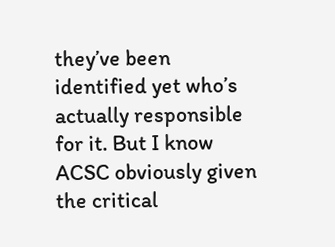they’ve been identified yet who’s actually responsible for it. But I know ACSC obviously given the critical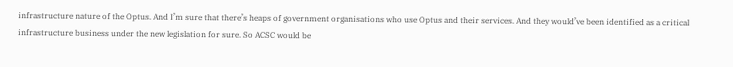infrastructure nature of the Optus. And I’m sure that there’s heaps of government organisations who use Optus and their services. And they would’ve been identified as a critical infrastructure business under the new legislation for sure. So ACSC would be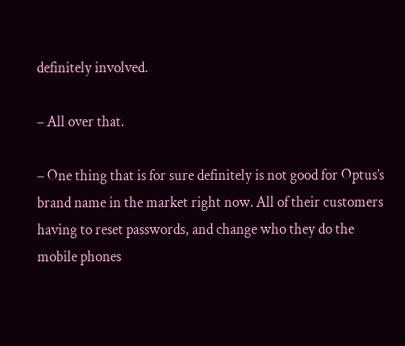definitely involved.

– All over that.

– One thing that is for sure definitely is not good for Optus’s brand name in the market right now. All of their customers having to reset passwords, and change who they do the mobile phones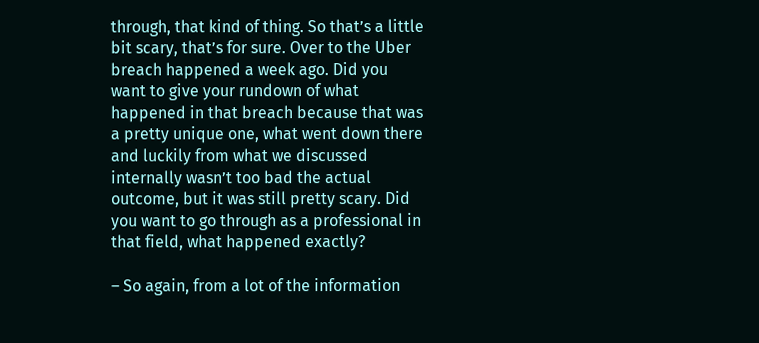through, that kind of thing. So that’s a little bit scary, that’s for sure. Over to the Uber breach happened a week ago. Did you want to give your rundown of what happened in that breach because that was a pretty unique one, what went down there and luckily from what we discussed internally wasn’t too bad the actual outcome, but it was still pretty scary. Did you want to go through as a professional in that field, what happened exactly?

– So again, from a lot of the information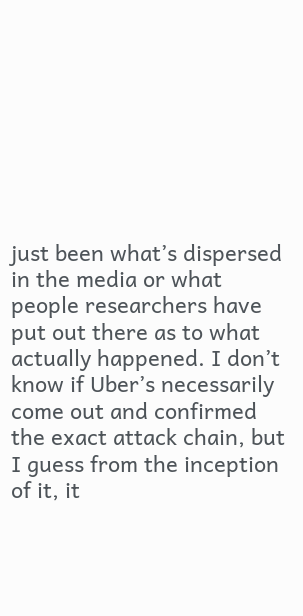just been what’s dispersed in the media or what people researchers have put out there as to what actually happened. I don’t know if Uber’s necessarily come out and confirmed the exact attack chain, but I guess from the inception of it, it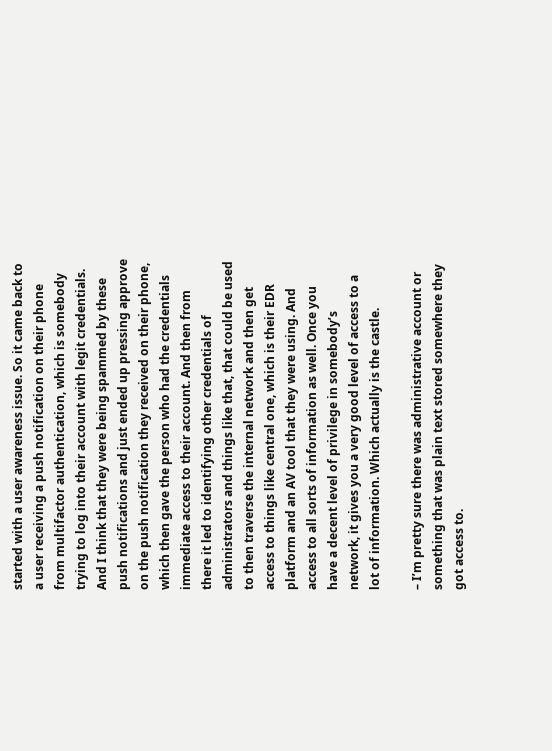started with a user awareness issue. So it came back to a user receiving a push notification on their phone from multifactor authentication, which is somebody trying to log into their account with legit credentials. And I think that they were being spammed by these push notifications and just ended up pressing approve on the push notification they received on their phone, which then gave the person who had the credentials immediate access to their account. And then from there it led to identifying other credentials of administrators and things like that, that could be used to then traverse the internal network and then get access to things like central one, which is their EDR platform and an AV tool that they were using. And access to all sorts of information as well. Once you have a decent level of privilege in somebody’s network, it gives you a very good level of access to a lot of information. Which actually is the castle.

– I’m pretty sure there was administrative account or something that was plain text stored somewhere they got access to.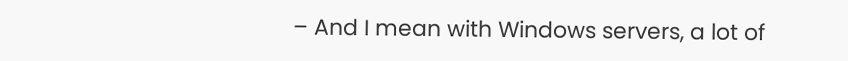– And I mean with Windows servers, a lot of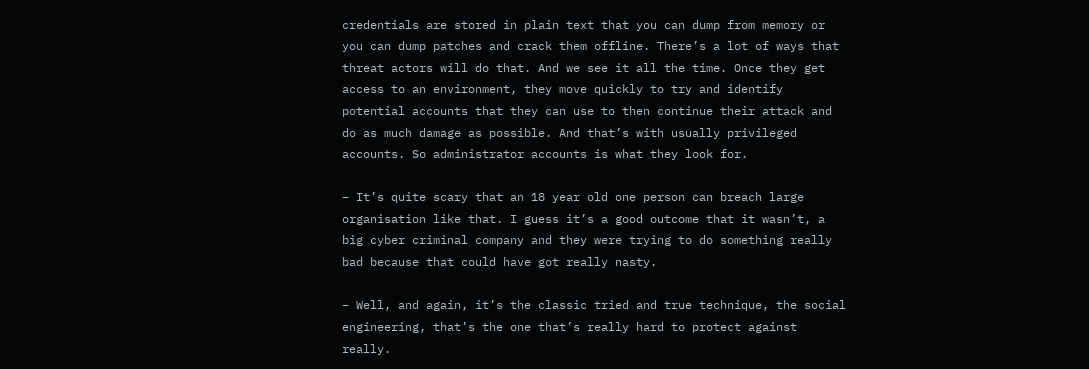credentials are stored in plain text that you can dump from memory or you can dump patches and crack them offline. There’s a lot of ways that threat actors will do that. And we see it all the time. Once they get access to an environment, they move quickly to try and identify potential accounts that they can use to then continue their attack and do as much damage as possible. And that’s with usually privileged accounts. So administrator accounts is what they look for.

– It’s quite scary that an 18 year old one person can breach large organisation like that. I guess it’s a good outcome that it wasn’t, a big cyber criminal company and they were trying to do something really bad because that could have got really nasty.

– Well, and again, it’s the classic tried and true technique, the social engineering, that’s the one that’s really hard to protect against really.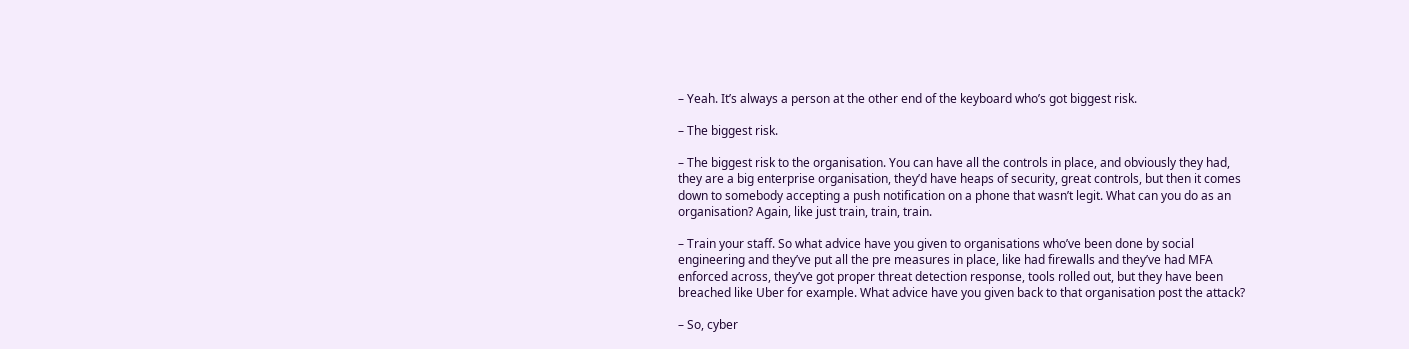– Yeah. It’s always a person at the other end of the keyboard who’s got biggest risk.

– The biggest risk.

– The biggest risk to the organisation. You can have all the controls in place, and obviously they had, they are a big enterprise organisation, they’d have heaps of security, great controls, but then it comes down to somebody accepting a push notification on a phone that wasn’t legit. What can you do as an organisation? Again, like just train, train, train.

– Train your staff. So what advice have you given to organisations who’ve been done by social engineering and they’ve put all the pre measures in place, like had firewalls and they’ve had MFA enforced across, they’ve got proper threat detection response, tools rolled out, but they have been breached like Uber for example. What advice have you given back to that organisation post the attack?

– So, cyber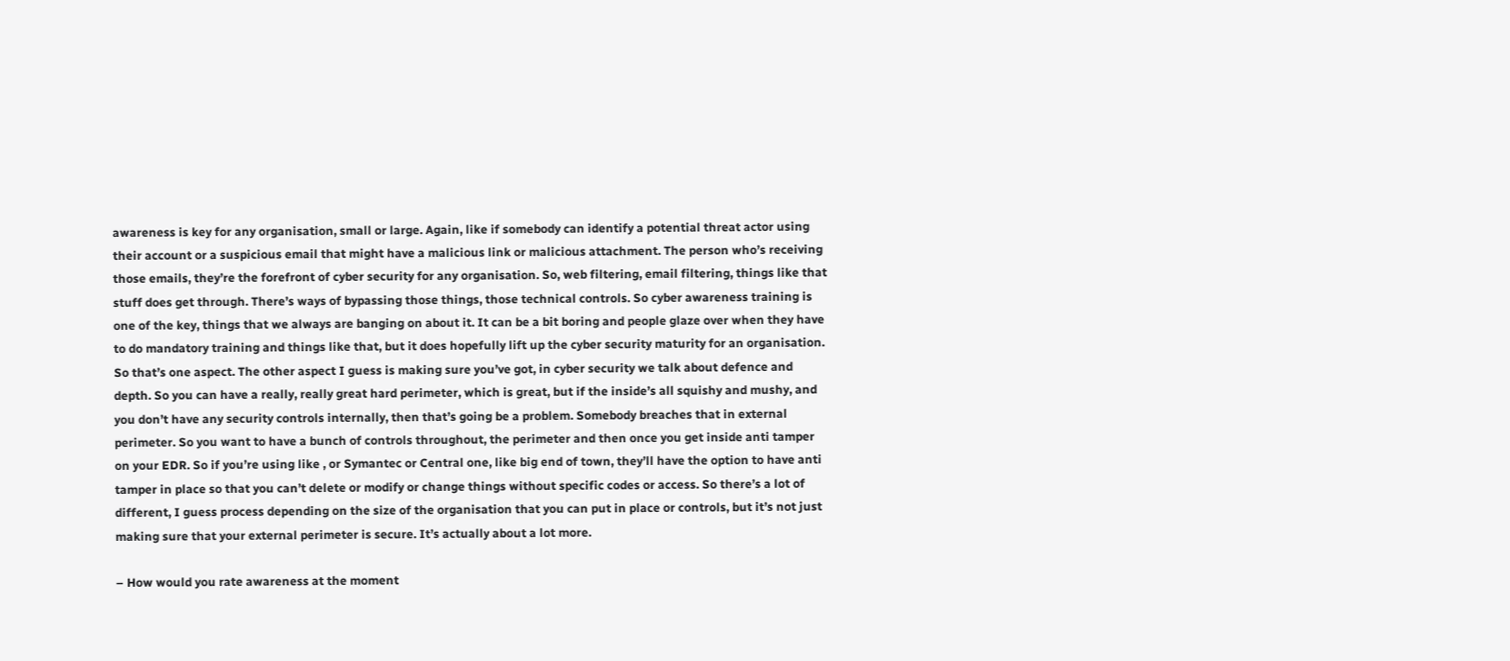awareness is key for any organisation, small or large. Again, like if somebody can identify a potential threat actor using their account or a suspicious email that might have a malicious link or malicious attachment. The person who’s receiving those emails, they’re the forefront of cyber security for any organisation. So, web filtering, email filtering, things like that stuff does get through. There’s ways of bypassing those things, those technical controls. So cyber awareness training is one of the key, things that we always are banging on about it. It can be a bit boring and people glaze over when they have to do mandatory training and things like that, but it does hopefully lift up the cyber security maturity for an organisation. So that’s one aspect. The other aspect I guess is making sure you’ve got, in cyber security we talk about defence and depth. So you can have a really, really great hard perimeter, which is great, but if the inside’s all squishy and mushy, and you don’t have any security controls internally, then that’s going be a problem. Somebody breaches that in external perimeter. So you want to have a bunch of controls throughout, the perimeter and then once you get inside anti tamper on your EDR. So if you’re using like , or Symantec or Central one, like big end of town, they’ll have the option to have anti tamper in place so that you can’t delete or modify or change things without specific codes or access. So there’s a lot of different, I guess process depending on the size of the organisation that you can put in place or controls, but it’s not just making sure that your external perimeter is secure. It’s actually about a lot more.

– How would you rate awareness at the moment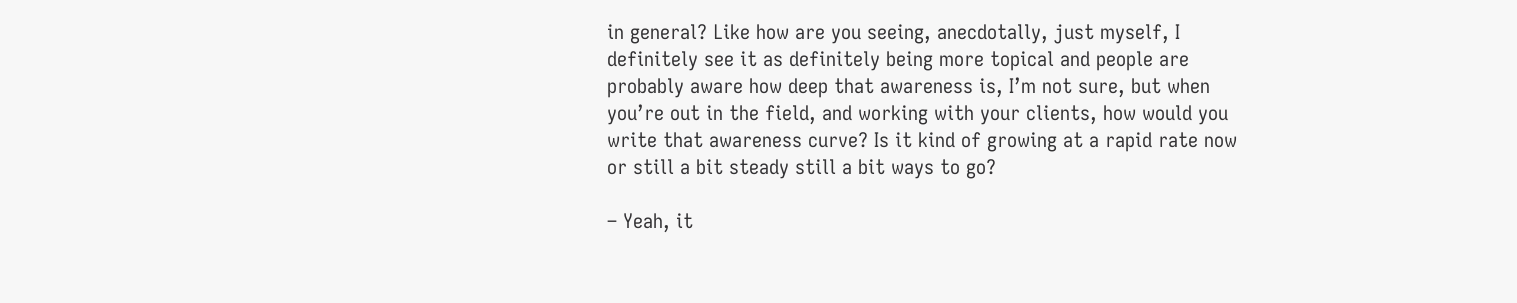in general? Like how are you seeing, anecdotally, just myself, I definitely see it as definitely being more topical and people are probably aware how deep that awareness is, I’m not sure, but when you’re out in the field, and working with your clients, how would you write that awareness curve? Is it kind of growing at a rapid rate now or still a bit steady still a bit ways to go?

– Yeah, it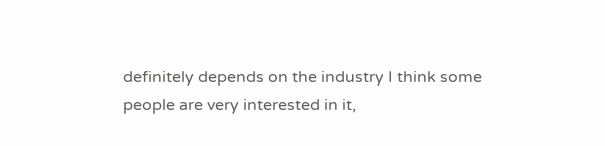definitely depends on the industry I think some people are very interested in it,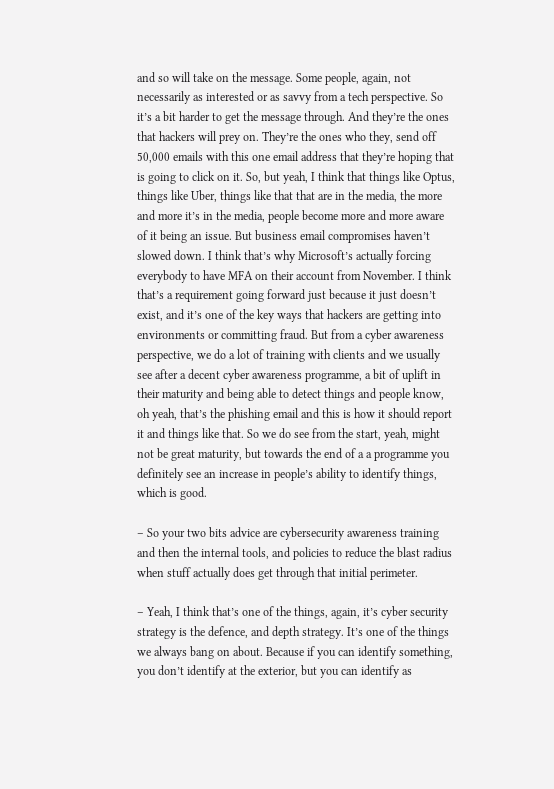and so will take on the message. Some people, again, not necessarily as interested or as savvy from a tech perspective. So it’s a bit harder to get the message through. And they’re the ones that hackers will prey on. They’re the ones who they, send off 50,000 emails with this one email address that they’re hoping that is going to click on it. So, but yeah, I think that things like Optus, things like Uber, things like that that are in the media, the more and more it’s in the media, people become more and more aware of it being an issue. But business email compromises haven’t slowed down. I think that’s why Microsoft’s actually forcing everybody to have MFA on their account from November. I think that’s a requirement going forward just because it just doesn’t exist, and it’s one of the key ways that hackers are getting into environments or committing fraud. But from a cyber awareness perspective, we do a lot of training with clients and we usually see after a decent cyber awareness programme, a bit of uplift in their maturity and being able to detect things and people know, oh yeah, that’s the phishing email and this is how it should report it and things like that. So we do see from the start, yeah, might not be great maturity, but towards the end of a a programme you definitely see an increase in people’s ability to identify things, which is good.

– So your two bits advice are cybersecurity awareness training and then the internal tools, and policies to reduce the blast radius when stuff actually does get through that initial perimeter.

– Yeah, I think that’s one of the things, again, it’s cyber security strategy is the defence, and depth strategy. It’s one of the things we always bang on about. Because if you can identify something, you don’t identify at the exterior, but you can identify as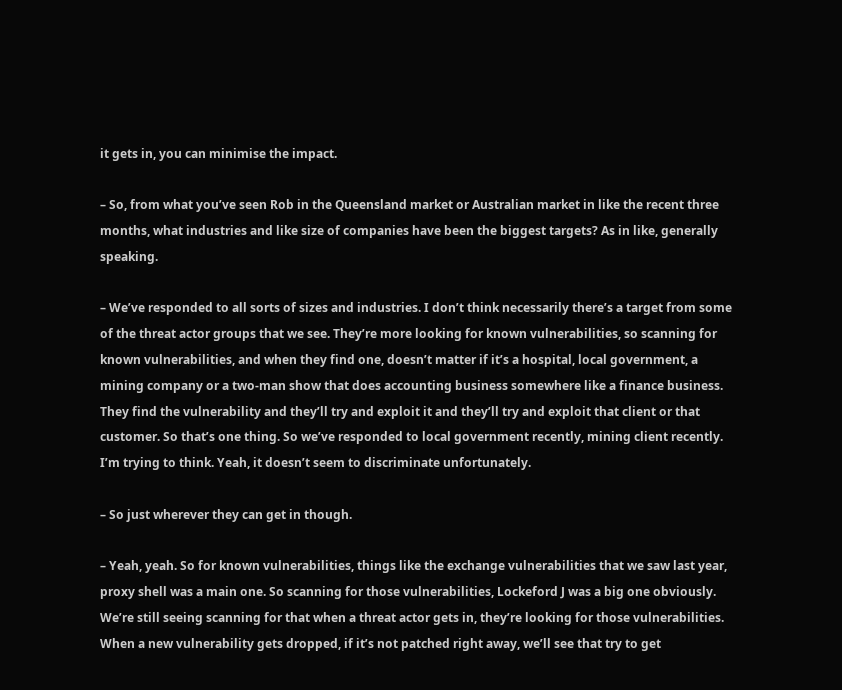it gets in, you can minimise the impact.

– So, from what you’ve seen Rob in the Queensland market or Australian market in like the recent three months, what industries and like size of companies have been the biggest targets? As in like, generally speaking.

– We’ve responded to all sorts of sizes and industries. I don’t think necessarily there’s a target from some of the threat actor groups that we see. They’re more looking for known vulnerabilities, so scanning for known vulnerabilities, and when they find one, doesn’t matter if it’s a hospital, local government, a mining company or a two-man show that does accounting business somewhere like a finance business. They find the vulnerability and they’ll try and exploit it and they’ll try and exploit that client or that customer. So that’s one thing. So we’ve responded to local government recently, mining client recently. I’m trying to think. Yeah, it doesn’t seem to discriminate unfortunately.

– So just wherever they can get in though.

– Yeah, yeah. So for known vulnerabilities, things like the exchange vulnerabilities that we saw last year, proxy shell was a main one. So scanning for those vulnerabilities, Lockeford J was a big one obviously. We’re still seeing scanning for that when a threat actor gets in, they’re looking for those vulnerabilities. When a new vulnerability gets dropped, if it’s not patched right away, we’ll see that try to get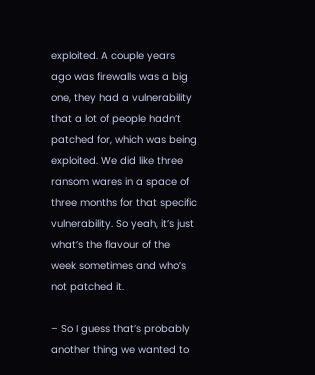exploited. A couple years ago was firewalls was a big one, they had a vulnerability that a lot of people hadn’t patched for, which was being exploited. We did like three ransom wares in a space of three months for that specific vulnerability. So yeah, it’s just what’s the flavour of the week sometimes and who’s not patched it.

– So I guess that’s probably another thing we wanted to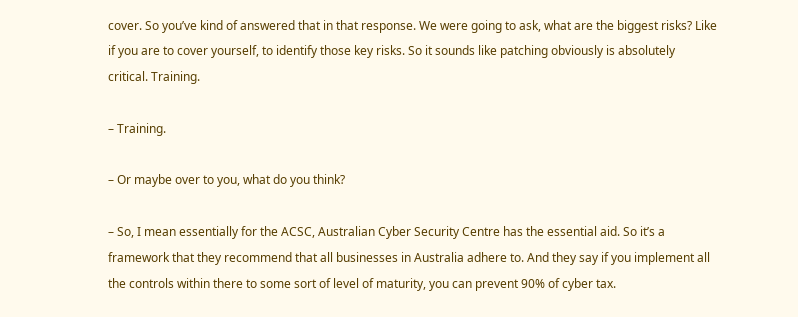cover. So you’ve kind of answered that in that response. We were going to ask, what are the biggest risks? Like if you are to cover yourself, to identify those key risks. So it sounds like patching obviously is absolutely critical. Training.

– Training.

– Or maybe over to you, what do you think?

– So, I mean essentially for the ACSC, Australian Cyber Security Centre has the essential aid. So it’s a framework that they recommend that all businesses in Australia adhere to. And they say if you implement all the controls within there to some sort of level of maturity, you can prevent 90% of cyber tax.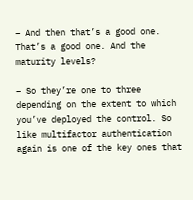– And then that’s a good one. That’s a good one. And the maturity levels?

– So they’re one to three depending on the extent to which you’ve deployed the control. So like multifactor authentication again is one of the key ones that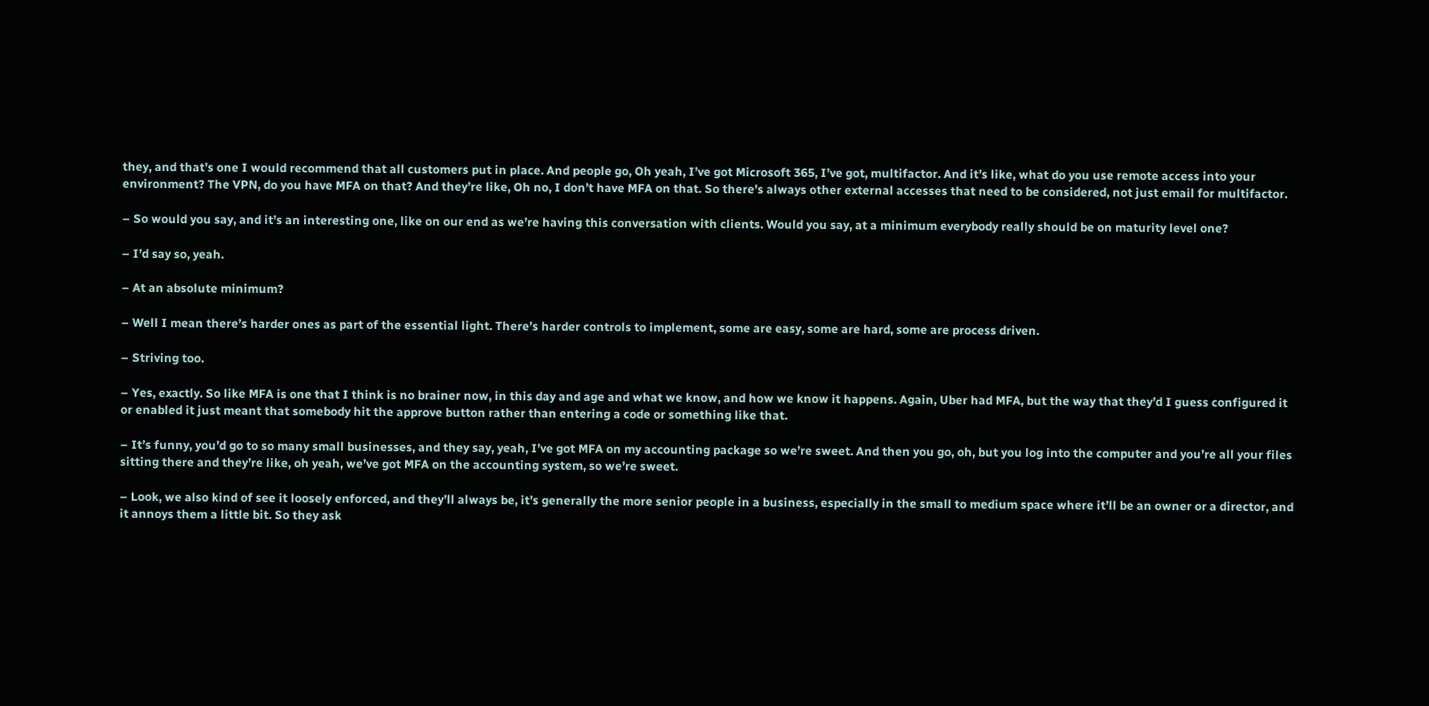they, and that’s one I would recommend that all customers put in place. And people go, Oh yeah, I’ve got Microsoft 365, I’ve got, multifactor. And it’s like, what do you use remote access into your environment? The VPN, do you have MFA on that? And they’re like, Oh no, I don’t have MFA on that. So there’s always other external accesses that need to be considered, not just email for multifactor.

– So would you say, and it’s an interesting one, like on our end as we’re having this conversation with clients. Would you say, at a minimum everybody really should be on maturity level one?

– I’d say so, yeah.

– At an absolute minimum?

– Well I mean there’s harder ones as part of the essential light. There’s harder controls to implement, some are easy, some are hard, some are process driven.

– Striving too.

– Yes, exactly. So like MFA is one that I think is no brainer now, in this day and age and what we know, and how we know it happens. Again, Uber had MFA, but the way that they’d I guess configured it or enabled it just meant that somebody hit the approve button rather than entering a code or something like that.

– It’s funny, you’d go to so many small businesses, and they say, yeah, I’ve got MFA on my accounting package so we’re sweet. And then you go, oh, but you log into the computer and you’re all your files sitting there and they’re like, oh yeah, we’ve got MFA on the accounting system, so we’re sweet.

– Look, we also kind of see it loosely enforced, and they’ll always be, it’s generally the more senior people in a business, especially in the small to medium space where it’ll be an owner or a director, and it annoys them a little bit. So they ask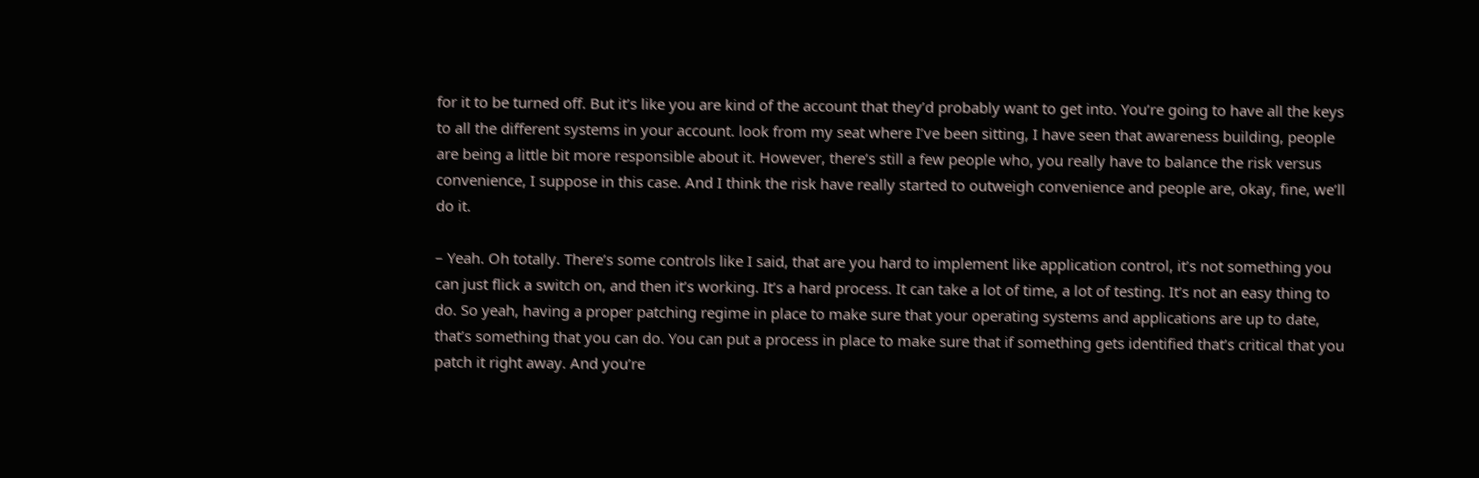for it to be turned off. But it’s like you are kind of the account that they’d probably want to get into. You’re going to have all the keys to all the different systems in your account. look from my seat where I’ve been sitting, I have seen that awareness building, people are being a little bit more responsible about it. However, there’s still a few people who, you really have to balance the risk versus convenience, I suppose in this case. And I think the risk have really started to outweigh convenience and people are, okay, fine, we’ll do it.

– Yeah. Oh totally. There’s some controls like I said, that are you hard to implement like application control, it’s not something you can just flick a switch on, and then it’s working. It’s a hard process. It can take a lot of time, a lot of testing. It’s not an easy thing to do. So yeah, having a proper patching regime in place to make sure that your operating systems and applications are up to date, that’s something that you can do. You can put a process in place to make sure that if something gets identified that’s critical that you patch it right away. And you’re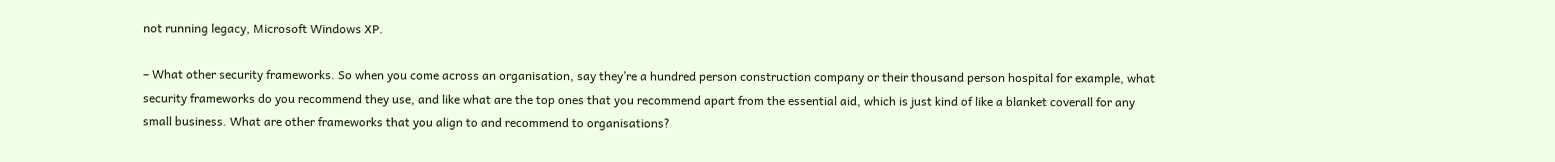not running legacy, Microsoft Windows XP.

– What other security frameworks. So when you come across an organisation, say they’re a hundred person construction company or their thousand person hospital for example, what security frameworks do you recommend they use, and like what are the top ones that you recommend apart from the essential aid, which is just kind of like a blanket coverall for any small business. What are other frameworks that you align to and recommend to organisations?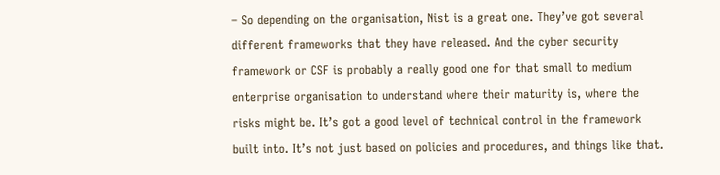– So depending on the organisation, Nist is a great one. They’ve got several different frameworks that they have released. And the cyber security framework or CSF is probably a really good one for that small to medium enterprise organisation to understand where their maturity is, where the risks might be. It’s got a good level of technical control in the framework built into. It’s not just based on policies and procedures, and things like that.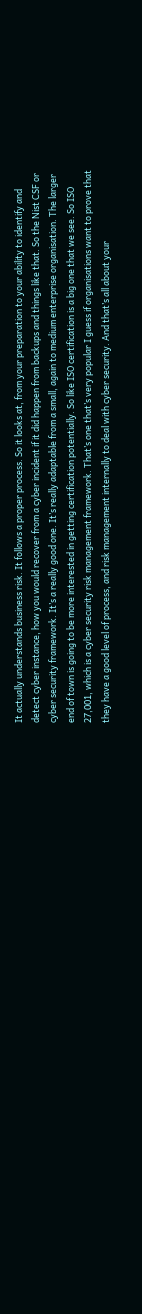It actually understands business risk. It follows a proper process. So it looks at, from your preparation to your ability to identify and detect cyber instance, how you would recover from a cyber incident if it did happen from backups and things like that. So the Nist CSF or cyber security framework. It’s a really good one. It’s really adaptable from a small, again to medium enterprise organisation. The larger end of town is going to be more interested in getting certification potentially. So like ISO certification is a big one that we see. So ISO 27,001, which is a cyber security risk management framework. That’s one that’s very popular I guess if organisations want to prove that they have a good level of process, and risk management internally to deal with cyber security. And that’s all about your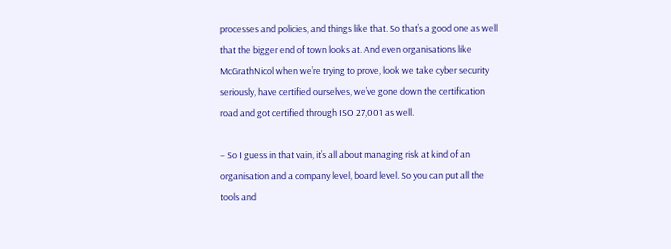processes and policies, and things like that. So that’s a good one as well that the bigger end of town looks at. And even organisations like McGrathNicol when we’re trying to prove, look we take cyber security seriously, have certified ourselves, we’ve gone down the certification road and got certified through ISO 27,001 as well.

– So I guess in that vain, it’s all about managing risk at kind of an organisation and a company level, board level. So you can put all the tools and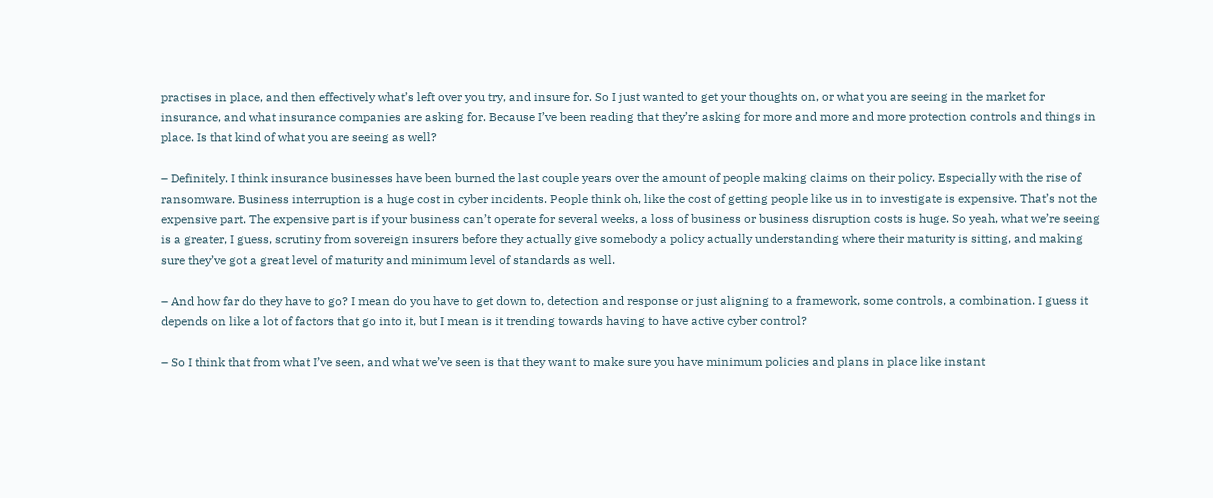practises in place, and then effectively what’s left over you try, and insure for. So I just wanted to get your thoughts on, or what you are seeing in the market for insurance, and what insurance companies are asking for. Because I’ve been reading that they’re asking for more and more and more protection controls and things in place. Is that kind of what you are seeing as well?

– Definitely. I think insurance businesses have been burned the last couple years over the amount of people making claims on their policy. Especially with the rise of ransomware. Business interruption is a huge cost in cyber incidents. People think oh, like the cost of getting people like us in to investigate is expensive. That’s not the expensive part. The expensive part is if your business can’t operate for several weeks, a loss of business or business disruption costs is huge. So yeah, what we’re seeing is a greater, I guess, scrutiny from sovereign insurers before they actually give somebody a policy actually understanding where their maturity is sitting, and making sure they’ve got a great level of maturity and minimum level of standards as well.

– And how far do they have to go? I mean do you have to get down to, detection and response or just aligning to a framework, some controls, a combination. I guess it depends on like a lot of factors that go into it, but I mean is it trending towards having to have active cyber control?

– So I think that from what I’ve seen, and what we’ve seen is that they want to make sure you have minimum policies and plans in place like instant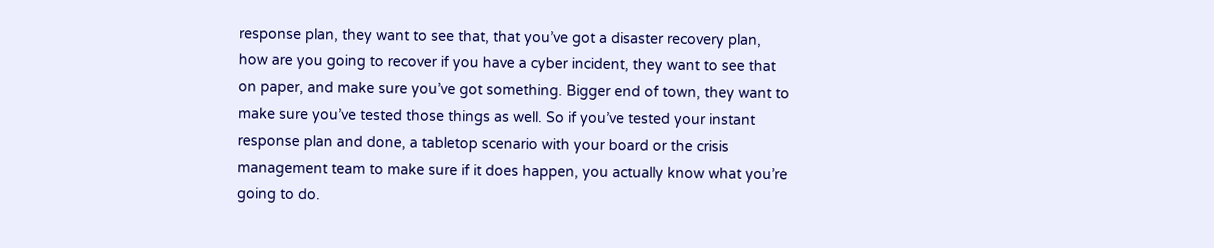response plan, they want to see that, that you’ve got a disaster recovery plan, how are you going to recover if you have a cyber incident, they want to see that on paper, and make sure you’ve got something. Bigger end of town, they want to make sure you’ve tested those things as well. So if you’ve tested your instant response plan and done, a tabletop scenario with your board or the crisis management team to make sure if it does happen, you actually know what you’re going to do.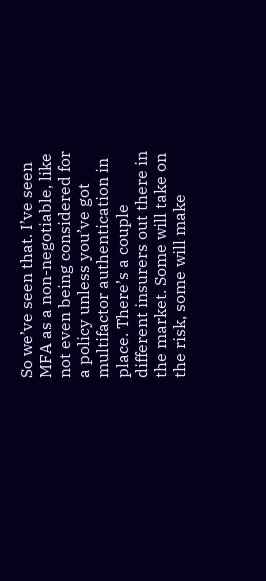So we’ve seen that. I’ve seen MFA as a non-negotiable, like not even being considered for a policy unless you’ve got multifactor authentication in place. There’s a couple different insurers out there in the market. Some will take on the risk, some will make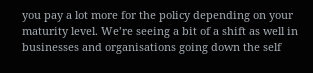you pay a lot more for the policy depending on your maturity level. We’re seeing a bit of a shift as well in businesses and organisations going down the self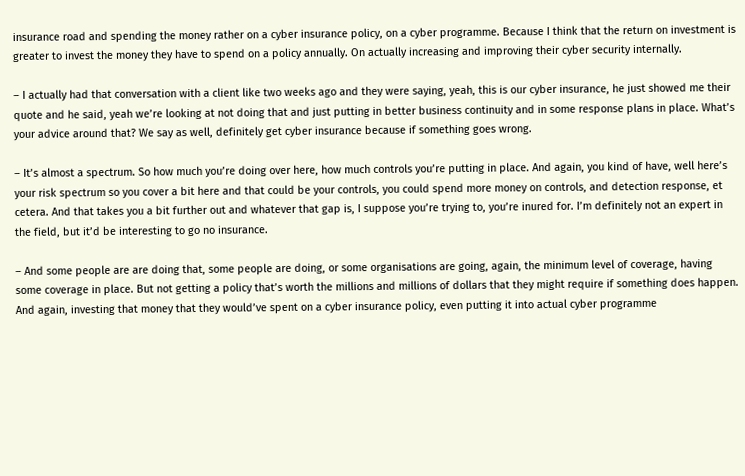insurance road and spending the money rather on a cyber insurance policy, on a cyber programme. Because I think that the return on investment is greater to invest the money they have to spend on a policy annually. On actually increasing and improving their cyber security internally.

– I actually had that conversation with a client like two weeks ago and they were saying, yeah, this is our cyber insurance, he just showed me their quote and he said, yeah we’re looking at not doing that and just putting in better business continuity and in some response plans in place. What’s your advice around that? We say as well, definitely get cyber insurance because if something goes wrong.

– It’s almost a spectrum. So how much you’re doing over here, how much controls you’re putting in place. And again, you kind of have, well here’s your risk spectrum so you cover a bit here and that could be your controls, you could spend more money on controls, and detection response, et cetera. And that takes you a bit further out and whatever that gap is, I suppose you’re trying to, you’re inured for. I’m definitely not an expert in the field, but it’d be interesting to go no insurance.

– And some people are are doing that, some people are doing, or some organisations are going, again, the minimum level of coverage, having some coverage in place. But not getting a policy that’s worth the millions and millions of dollars that they might require if something does happen. And again, investing that money that they would’ve spent on a cyber insurance policy, even putting it into actual cyber programme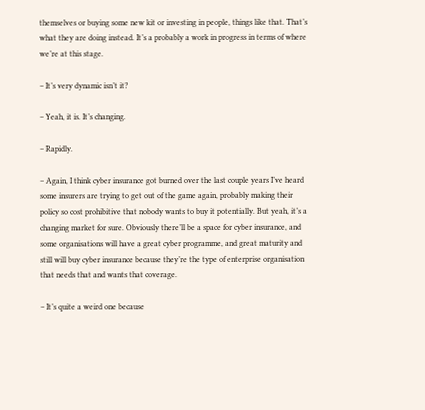themselves or buying some new kit or investing in people, things like that. That’s what they are doing instead. It’s a probably a work in progress in terms of where we’re at this stage.

– It’s very dynamic isn’t it?

– Yeah, it is. It’s changing.

– Rapidly.

– Again, I think cyber insurance got burned over the last couple years I’ve heard some insurers are trying to get out of the game again, probably making their policy so cost prohibitive that nobody wants to buy it potentially. But yeah, it’s a changing market for sure. Obviously there’ll be a space for cyber insurance, and some organisations will have a great cyber programme, and great maturity and still will buy cyber insurance because they’re the type of enterprise organisation that needs that and wants that coverage.

– It’s quite a weird one because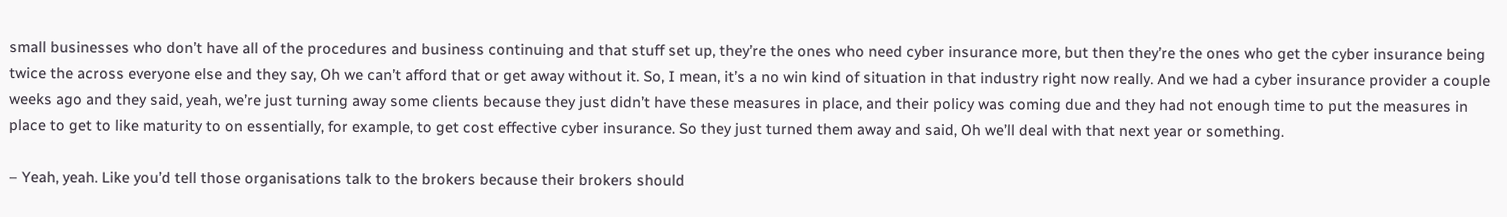small businesses who don’t have all of the procedures and business continuing and that stuff set up, they’re the ones who need cyber insurance more, but then they’re the ones who get the cyber insurance being twice the across everyone else and they say, Oh we can’t afford that or get away without it. So, I mean, it’s a no win kind of situation in that industry right now really. And we had a cyber insurance provider a couple weeks ago and they said, yeah, we’re just turning away some clients because they just didn’t have these measures in place, and their policy was coming due and they had not enough time to put the measures in place to get to like maturity to on essentially, for example, to get cost effective cyber insurance. So they just turned them away and said, Oh we’ll deal with that next year or something.

– Yeah, yeah. Like you’d tell those organisations talk to the brokers because their brokers should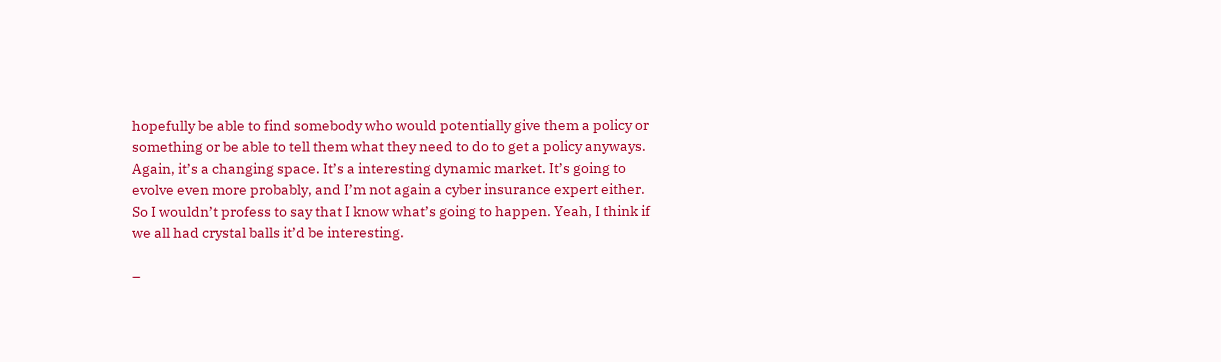hopefully be able to find somebody who would potentially give them a policy or something or be able to tell them what they need to do to get a policy anyways. Again, it’s a changing space. It’s a interesting dynamic market. It’s going to evolve even more probably, and I’m not again a cyber insurance expert either. So I wouldn’t profess to say that I know what’s going to happen. Yeah, I think if we all had crystal balls it’d be interesting.

–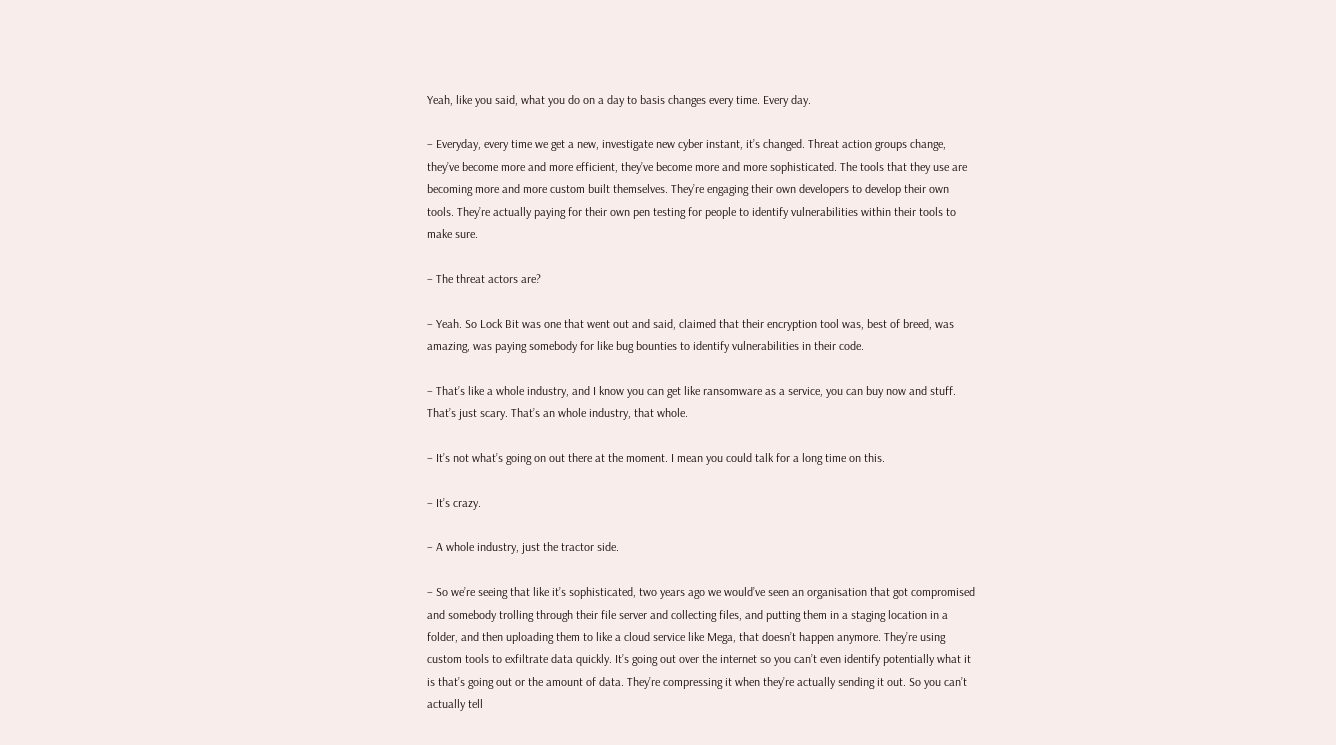Yeah, like you said, what you do on a day to basis changes every time. Every day.

– Everyday, every time we get a new, investigate new cyber instant, it’s changed. Threat action groups change, they’ve become more and more efficient, they’ve become more and more sophisticated. The tools that they use are becoming more and more custom built themselves. They’re engaging their own developers to develop their own tools. They’re actually paying for their own pen testing for people to identify vulnerabilities within their tools to make sure.

– The threat actors are?

– Yeah. So Lock Bit was one that went out and said, claimed that their encryption tool was, best of breed, was amazing, was paying somebody for like bug bounties to identify vulnerabilities in their code.

– That’s like a whole industry, and I know you can get like ransomware as a service, you can buy now and stuff. That’s just scary. That’s an whole industry, that whole.

– It’s not what’s going on out there at the moment. I mean you could talk for a long time on this.

– It’s crazy.

– A whole industry, just the tractor side.

– So we’re seeing that like it’s sophisticated, two years ago we would’ve seen an organisation that got compromised and somebody trolling through their file server and collecting files, and putting them in a staging location in a folder, and then uploading them to like a cloud service like Mega, that doesn’t happen anymore. They’re using custom tools to exfiltrate data quickly. It’s going out over the internet so you can’t even identify potentially what it is that’s going out or the amount of data. They’re compressing it when they’re actually sending it out. So you can’t actually tell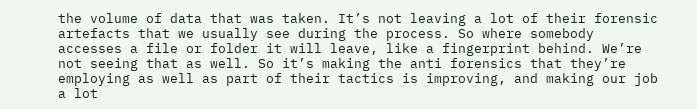the volume of data that was taken. It’s not leaving a lot of their forensic artefacts that we usually see during the process. So where somebody accesses a file or folder it will leave, like a fingerprint behind. We’re not seeing that as well. So it’s making the anti forensics that they’re employing as well as part of their tactics is improving, and making our job a lot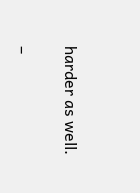harder as well.

–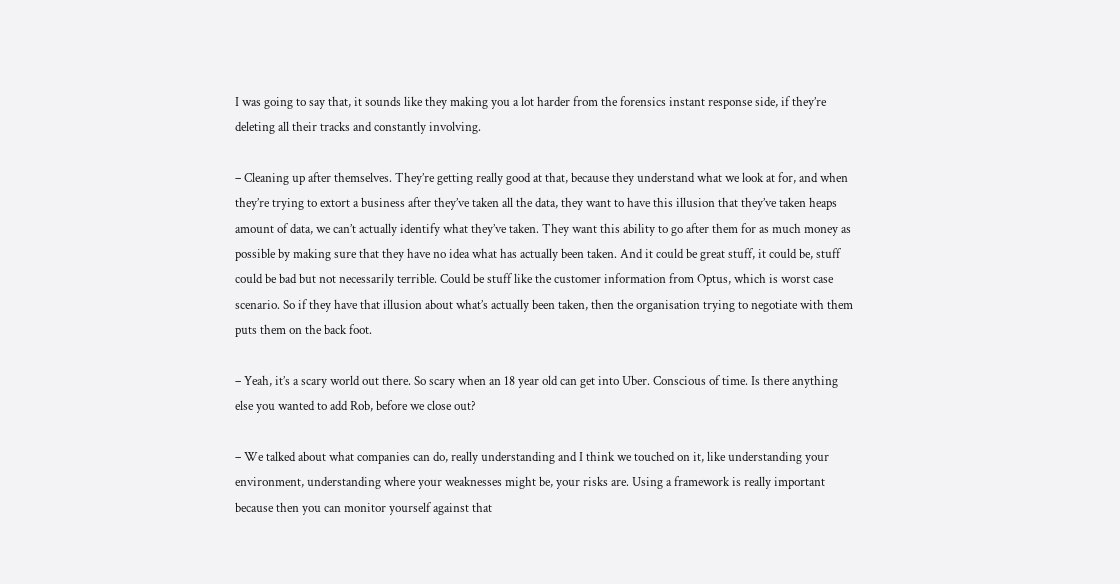I was going to say that, it sounds like they making you a lot harder from the forensics instant response side, if they’re deleting all their tracks and constantly involving.

– Cleaning up after themselves. They’re getting really good at that, because they understand what we look at for, and when they’re trying to extort a business after they’ve taken all the data, they want to have this illusion that they’ve taken heaps amount of data, we can’t actually identify what they’ve taken. They want this ability to go after them for as much money as possible by making sure that they have no idea what has actually been taken. And it could be great stuff, it could be, stuff could be bad but not necessarily terrible. Could be stuff like the customer information from Optus, which is worst case scenario. So if they have that illusion about what’s actually been taken, then the organisation trying to negotiate with them puts them on the back foot.

– Yeah, it’s a scary world out there. So scary when an 18 year old can get into Uber. Conscious of time. Is there anything else you wanted to add Rob, before we close out?

– We talked about what companies can do, really understanding and I think we touched on it, like understanding your environment, understanding where your weaknesses might be, your risks are. Using a framework is really important because then you can monitor yourself against that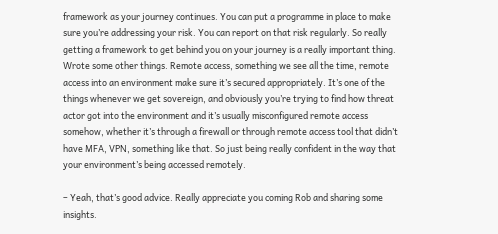framework as your journey continues. You can put a programme in place to make sure you’re addressing your risk. You can report on that risk regularly. So really getting a framework to get behind you on your journey is a really important thing. Wrote some other things. Remote access, something we see all the time, remote access into an environment make sure it’s secured appropriately. It’s one of the things whenever we get sovereign, and obviously you’re trying to find how threat actor got into the environment and it’s usually misconfigured remote access somehow, whether it’s through a firewall or through remote access tool that didn’t have MFA, VPN, something like that. So just being really confident in the way that your environment’s being accessed remotely.

– Yeah, that’s good advice. Really appreciate you coming Rob and sharing some insights.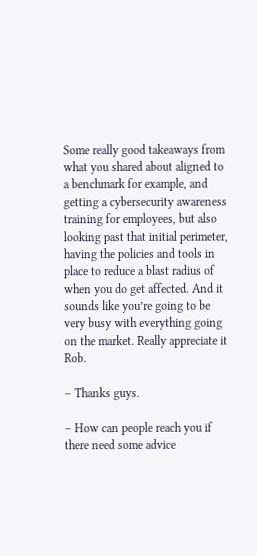Some really good takeaways from what you shared about aligned to a benchmark for example, and getting a cybersecurity awareness training for employees, but also looking past that initial perimeter, having the policies and tools in place to reduce a blast radius of when you do get affected. And it sounds like you’re going to be very busy with everything going on the market. Really appreciate it Rob.

– Thanks guys.

– How can people reach you if there need some advice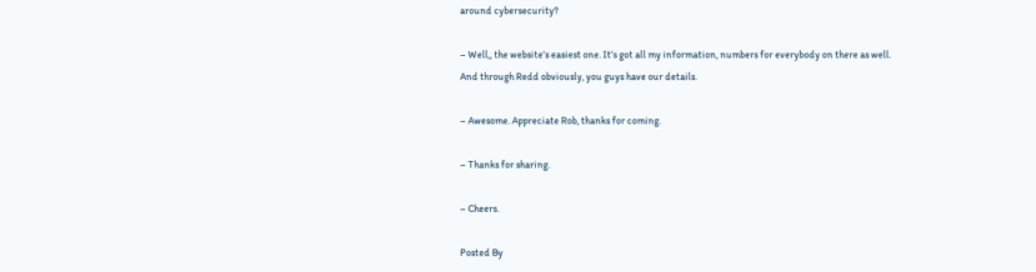around cybersecurity?

– Well,, the website’s easiest one. It’s got all my information, numbers for everybody on there as well. And through Redd obviously, you guys have our details.

– Awesome. Appreciate Rob, thanks for coming.

– Thanks for sharing.

– Cheers.

Posted By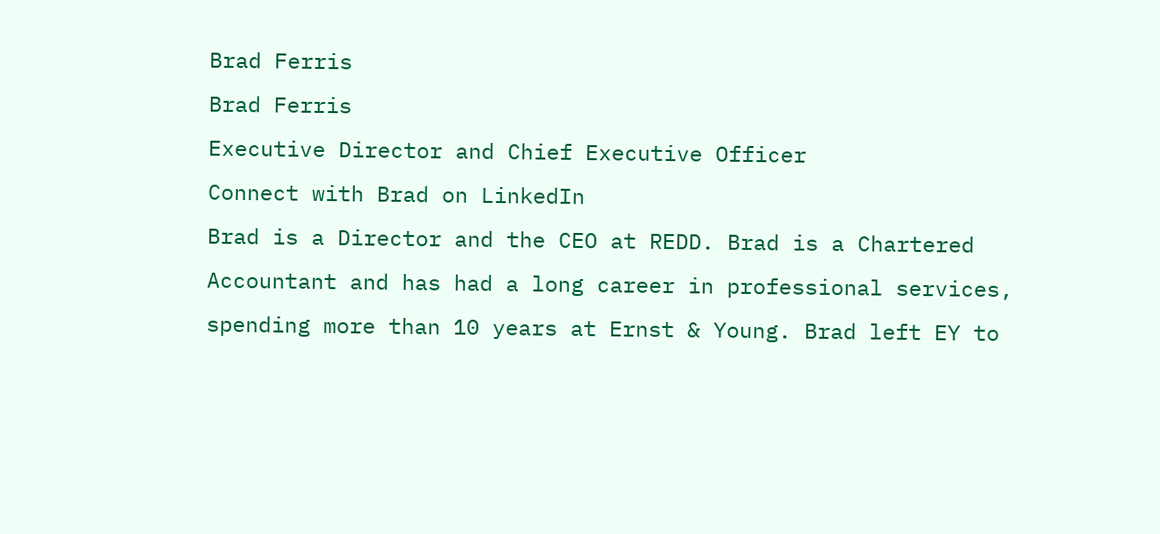Brad Ferris
Brad Ferris
Executive Director and Chief Executive Officer
Connect with Brad on LinkedIn
Brad is a Director and the CEO at REDD. Brad is a Chartered Accountant and has had a long career in professional services, spending more than 10 years at Ernst & Young. Brad left EY to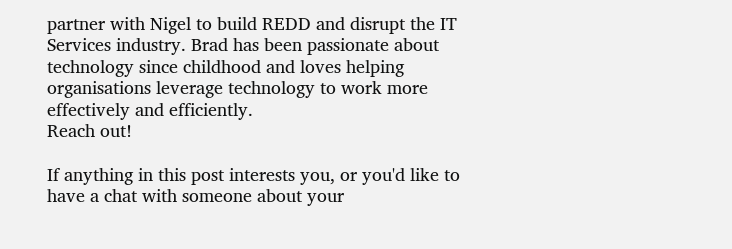partner with Nigel to build REDD and disrupt the IT Services industry. Brad has been passionate about technology since childhood and loves helping organisations leverage technology to work more effectively and efficiently.
Reach out!

If anything in this post interests you, or you'd like to have a chat with someone about your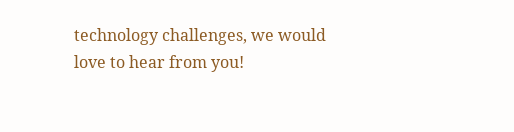technology challenges, we would love to hear from you!